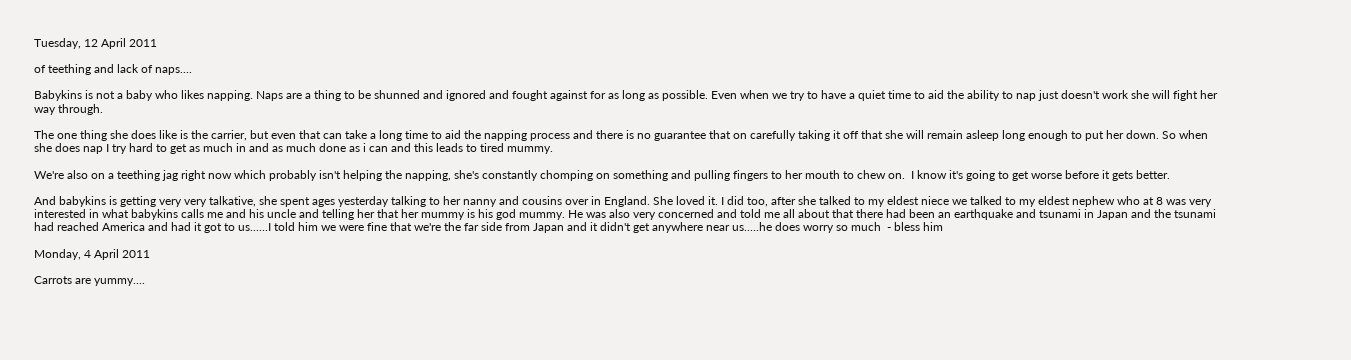Tuesday, 12 April 2011

of teething and lack of naps....

Babykins is not a baby who likes napping. Naps are a thing to be shunned and ignored and fought against for as long as possible. Even when we try to have a quiet time to aid the ability to nap just doesn't work she will fight her way through.

The one thing she does like is the carrier, but even that can take a long time to aid the napping process and there is no guarantee that on carefully taking it off that she will remain asleep long enough to put her down. So when she does nap I try hard to get as much in and as much done as i can and this leads to tired mummy.

We're also on a teething jag right now which probably isn't helping the napping, she's constantly chomping on something and pulling fingers to her mouth to chew on.  I know it's going to get worse before it gets better.

And babykins is getting very very talkative, she spent ages yesterday talking to her nanny and cousins over in England. She loved it. I did too, after she talked to my eldest niece we talked to my eldest nephew who at 8 was very interested in what babykins calls me and his uncle and telling her that her mummy is his god mummy. He was also very concerned and told me all about that there had been an earthquake and tsunami in Japan and the tsunami had reached America and had it got to us......I told him we were fine that we're the far side from Japan and it didn't get anywhere near us.....he does worry so much  - bless him

Monday, 4 April 2011

Carrots are yummy....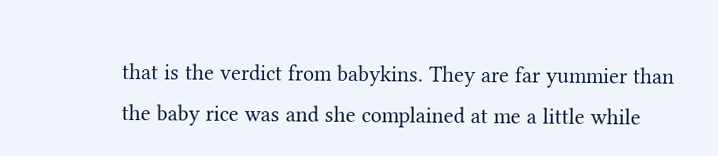that is the verdict from babykins. They are far yummier than the baby rice was and she complained at me a little while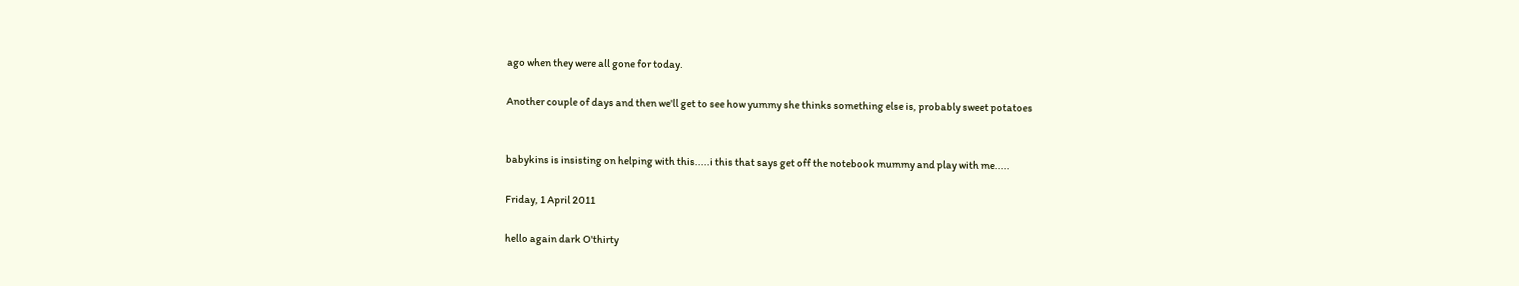ago when they were all gone for today.

Another couple of days and then we'll get to see how yummy she thinks something else is, probably sweet potatoes


babykins is insisting on helping with this.....i this that says get off the notebook mummy and play with me.....

Friday, 1 April 2011

hello again dark O'thirty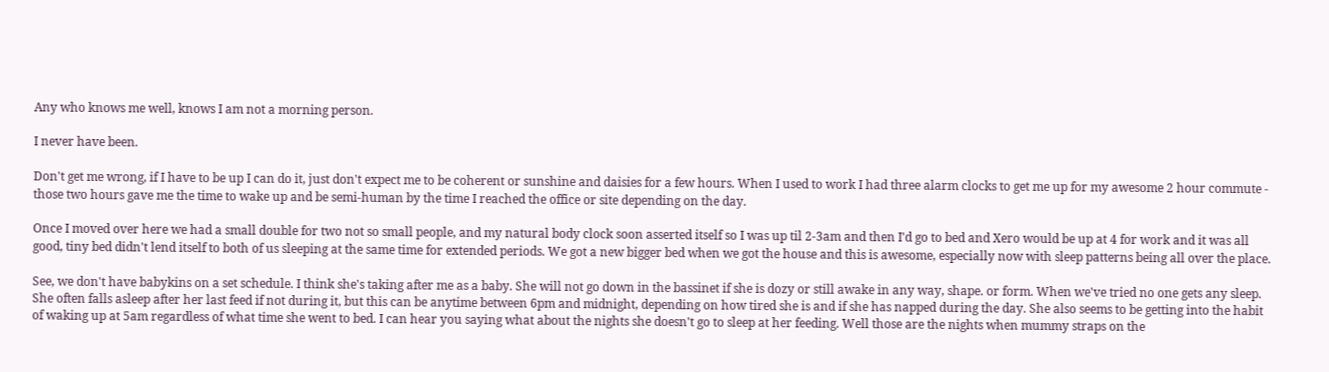Any who knows me well, knows I am not a morning person.

I never have been.

Don't get me wrong, if I have to be up I can do it, just don't expect me to be coherent or sunshine and daisies for a few hours. When I used to work I had three alarm clocks to get me up for my awesome 2 hour commute - those two hours gave me the time to wake up and be semi-human by the time I reached the office or site depending on the day.

Once I moved over here we had a small double for two not so small people, and my natural body clock soon asserted itself so I was up til 2-3am and then I'd go to bed and Xero would be up at 4 for work and it was all good, tiny bed didn't lend itself to both of us sleeping at the same time for extended periods. We got a new bigger bed when we got the house and this is awesome, especially now with sleep patterns being all over the place.

See, we don't have babykins on a set schedule. I think she's taking after me as a baby. She will not go down in the bassinet if she is dozy or still awake in any way, shape. or form. When we've tried no one gets any sleep. She often falls asleep after her last feed if not during it, but this can be anytime between 6pm and midnight, depending on how tired she is and if she has napped during the day. She also seems to be getting into the habit of waking up at 5am regardless of what time she went to bed. I can hear you saying what about the nights she doesn't go to sleep at her feeding. Well those are the nights when mummy straps on the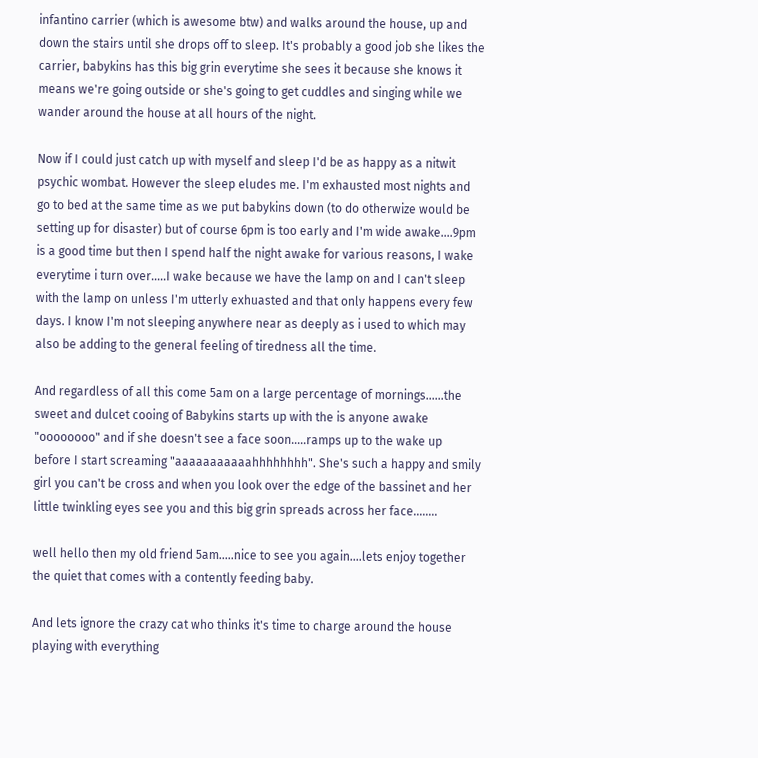infantino carrier (which is awesome btw) and walks around the house, up and down the stairs until she drops off to sleep. It's probably a good job she likes the carrier, babykins has this big grin everytime she sees it because she knows it means we're going outside or she's going to get cuddles and singing while we wander around the house at all hours of the night.

Now if I could just catch up with myself and sleep I'd be as happy as a nitwit psychic wombat. However the sleep eludes me. I'm exhausted most nights and go to bed at the same time as we put babykins down (to do otherwize would be setting up for disaster) but of course 6pm is too early and I'm wide awake....9pm is a good time but then I spend half the night awake for various reasons, I wake everytime i turn over.....I wake because we have the lamp on and I can't sleep with the lamp on unless I'm utterly exhuasted and that only happens every few days. I know I'm not sleeping anywhere near as deeply as i used to which may also be adding to the general feeling of tiredness all the time.

And regardless of all this come 5am on a large percentage of mornings......the sweet and dulcet cooing of Babykins starts up with the is anyone awake  "oooooooo" and if she doesn't see a face soon.....ramps up to the wake up before I start screaming "aaaaaaaaaaahhhhhhhh". She's such a happy and smily girl you can't be cross and when you look over the edge of the bassinet and her little twinkling eyes see you and this big grin spreads across her face........

well hello then my old friend 5am.....nice to see you again....lets enjoy together the quiet that comes with a contently feeding baby.

And lets ignore the crazy cat who thinks it's time to charge around the house playing with everything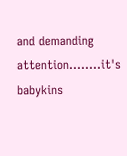and demanding attention........it's babykins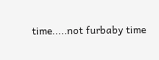time.....not furbaby time